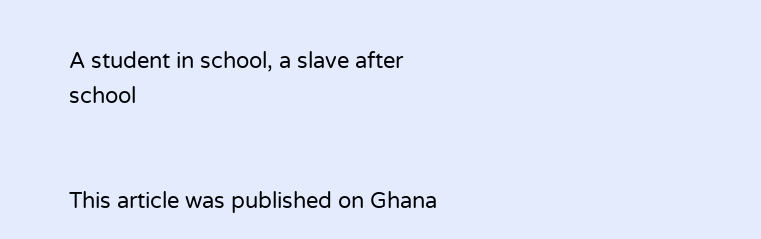A student in school, a slave after school


This article was published on Ghana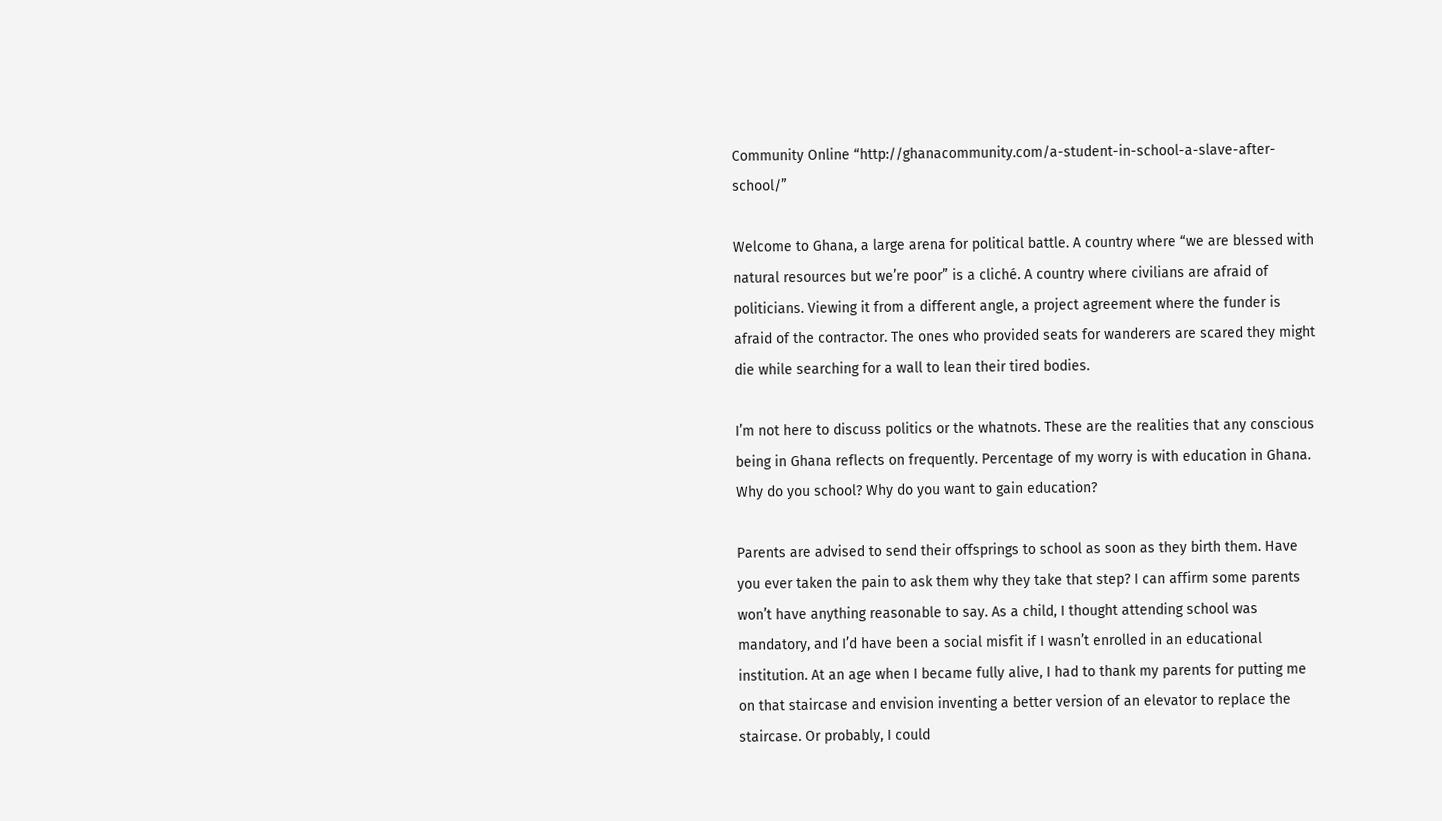Community Online “http://ghanacommunity.com/a-student-in-school-a-slave-after-school/”

Welcome to Ghana, a large arena for political battle. A country where “we are blessed with natural resources but we’re poor” is a cliché. A country where civilians are afraid of politicians. Viewing it from a different angle, a project agreement where the funder is afraid of the contractor. The ones who provided seats for wanderers are scared they might die while searching for a wall to lean their tired bodies.

I’m not here to discuss politics or the whatnots. These are the realities that any conscious being in Ghana reflects on frequently. Percentage of my worry is with education in Ghana. Why do you school? Why do you want to gain education?

Parents are advised to send their offsprings to school as soon as they birth them. Have you ever taken the pain to ask them why they take that step? I can affirm some parents won’t have anything reasonable to say. As a child, I thought attending school was mandatory, and I’d have been a social misfit if I wasn’t enrolled in an educational institution. At an age when I became fully alive, I had to thank my parents for putting me on that staircase and envision inventing a better version of an elevator to replace the staircase. Or probably, I could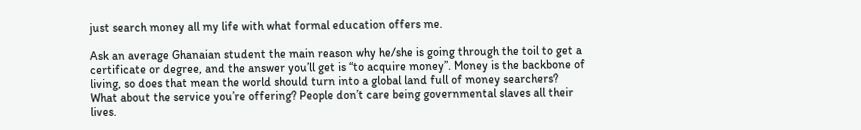just search money all my life with what formal education offers me.

Ask an average Ghanaian student the main reason why he/she is going through the toil to get a certificate or degree, and the answer you’ll get is “to acquire money”. Money is the backbone of living, so does that mean the world should turn into a global land full of money searchers? What about the service you’re offering? People don’t care being governmental slaves all their lives.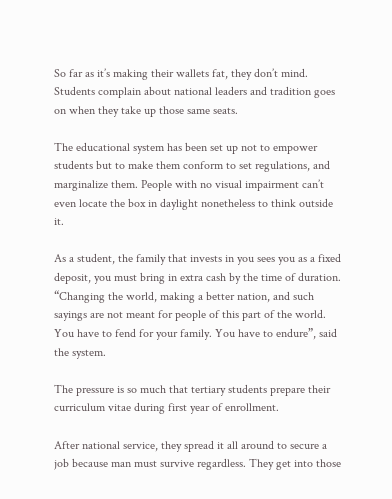So far as it’s making their wallets fat, they don’t mind. Students complain about national leaders and tradition goes on when they take up those same seats.

The educational system has been set up not to empower students but to make them conform to set regulations, and marginalize them. People with no visual impairment can’t even locate the box in daylight nonetheless to think outside it.

As a student, the family that invests in you sees you as a fixed deposit, you must bring in extra cash by the time of duration. “Changing the world, making a better nation, and such sayings are not meant for people of this part of the world. You have to fend for your family. You have to endure”, said the system.

The pressure is so much that tertiary students prepare their curriculum vitae during first year of enrollment.

After national service, they spread it all around to secure a job because man must survive regardless. They get into those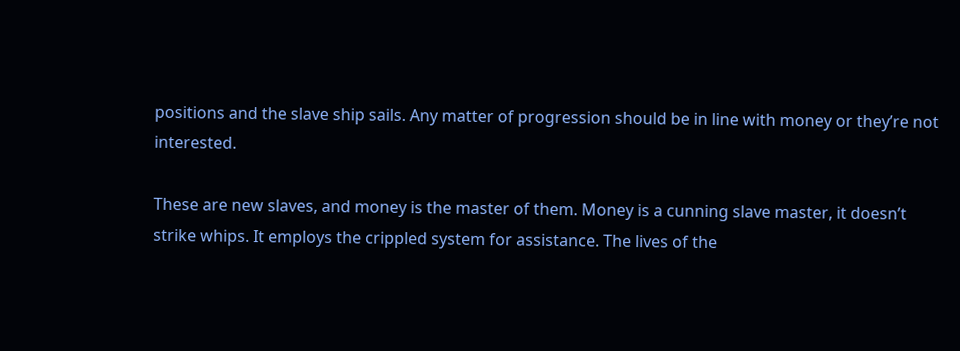positions and the slave ship sails. Any matter of progression should be in line with money or they’re not interested.

These are new slaves, and money is the master of them. Money is a cunning slave master, it doesn’t strike whips. It employs the crippled system for assistance. The lives of the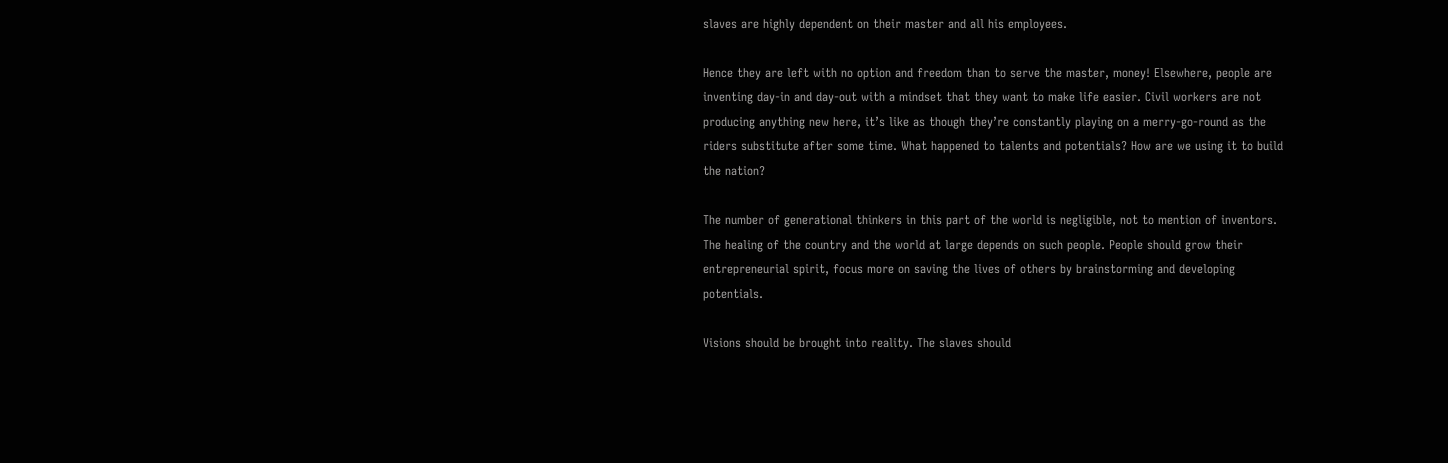slaves are highly dependent on their master and all his employees.

Hence they are left with no option and freedom than to serve the master, money! Elsewhere, people are inventing day-in and day-out with a mindset that they want to make life easier. Civil workers are not producing anything new here, it’s like as though they’re constantly playing on a merry-go-round as the riders substitute after some time. What happened to talents and potentials? How are we using it to build the nation?

The number of generational thinkers in this part of the world is negligible, not to mention of inventors. The healing of the country and the world at large depends on such people. People should grow their entrepreneurial spirit, focus more on saving the lives of others by brainstorming and developing potentials.

Visions should be brought into reality. The slaves should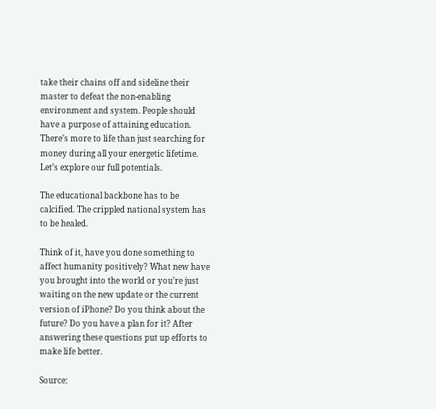take their chains off and sideline their master to defeat the non-enabling environment and system. People should have a purpose of attaining education. There’s more to life than just searching for money during all your energetic lifetime. Let’s explore our full potentials.

The educational backbone has to be calcified. The crippled national system has to be healed.

Think of it, have you done something to affect humanity positively? What new have you brought into the world or you’re just waiting on the new update or the current version of iPhone? Do you think about the future? Do you have a plan for it? After answering these questions put up efforts to make life better.

Source: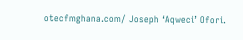otecfmghana.com/ Joseph ‘Aqweci’ Ofori.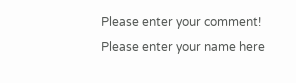Please enter your comment!
Please enter your name here